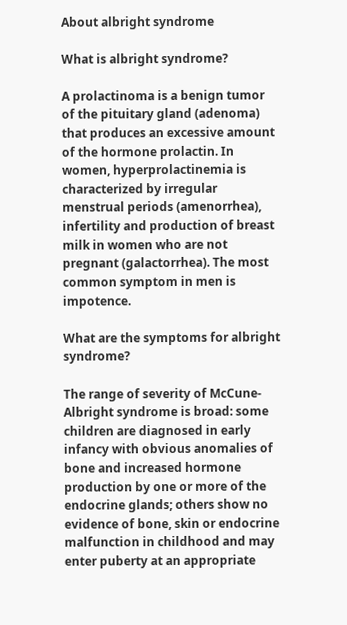About albright syndrome

What is albright syndrome?

A prolactinoma is a benign tumor of the pituitary gland (adenoma) that produces an excessive amount of the hormone prolactin. In women, hyperprolactinemia is characterized by irregular menstrual periods (amenorrhea), infertility and production of breast milk in women who are not pregnant (galactorrhea). The most common symptom in men is impotence.

What are the symptoms for albright syndrome?

The range of severity of McCune-Albright syndrome is broad: some children are diagnosed in early infancy with obvious anomalies of bone and increased hormone production by one or more of the endocrine glands; others show no evidence of bone, skin or endocrine malfunction in childhood and may enter puberty at an appropriate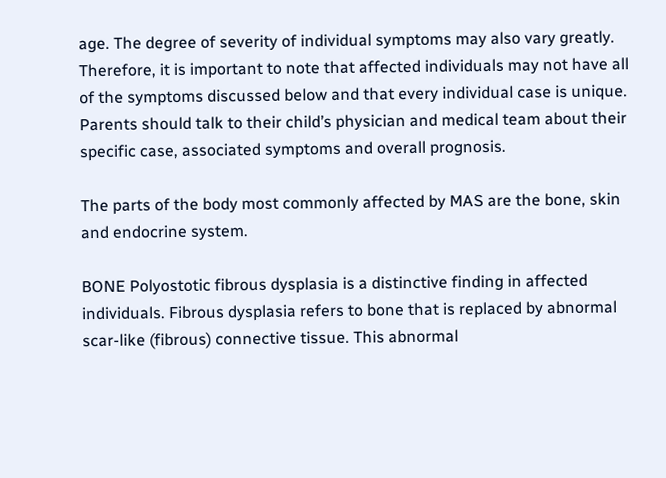age. The degree of severity of individual symptoms may also vary greatly. Therefore, it is important to note that affected individuals may not have all of the symptoms discussed below and that every individual case is unique. Parents should talk to their child’s physician and medical team about their specific case, associated symptoms and overall prognosis.

The parts of the body most commonly affected by MAS are the bone, skin and endocrine system.

BONE Polyostotic fibrous dysplasia is a distinctive finding in affected individuals. Fibrous dysplasia refers to bone that is replaced by abnormal scar-like (fibrous) connective tissue. This abnormal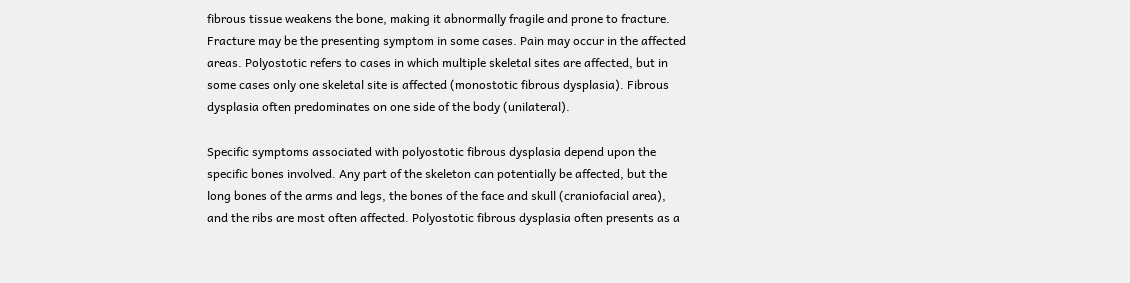fibrous tissue weakens the bone, making it abnormally fragile and prone to fracture. Fracture may be the presenting symptom in some cases. Pain may occur in the affected areas. Polyostotic refers to cases in which multiple skeletal sites are affected, but in some cases only one skeletal site is affected (monostotic fibrous dysplasia). Fibrous dysplasia often predominates on one side of the body (unilateral).

Specific symptoms associated with polyostotic fibrous dysplasia depend upon the specific bones involved. Any part of the skeleton can potentially be affected, but the long bones of the arms and legs, the bones of the face and skull (craniofacial area), and the ribs are most often affected. Polyostotic fibrous dysplasia often presents as a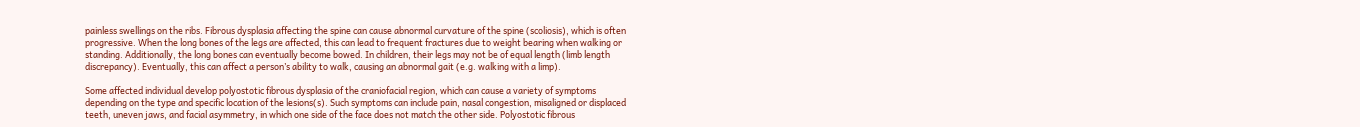painless swellings on the ribs. Fibrous dysplasia affecting the spine can cause abnormal curvature of the spine (scoliosis), which is often progressive. When the long bones of the legs are affected, this can lead to frequent fractures due to weight bearing when walking or standing. Additionally, the long bones can eventually become bowed. In children, their legs may not be of equal length (limb length discrepancy). Eventually, this can affect a person’s ability to walk, causing an abnormal gait (e.g. walking with a limp).

Some affected individual develop polyostotic fibrous dysplasia of the craniofacial region, which can cause a variety of symptoms depending on the type and specific location of the lesions(s). Such symptoms can include pain, nasal congestion, misaligned or displaced teeth, uneven jaws, and facial asymmetry, in which one side of the face does not match the other side. Polyostotic fibrous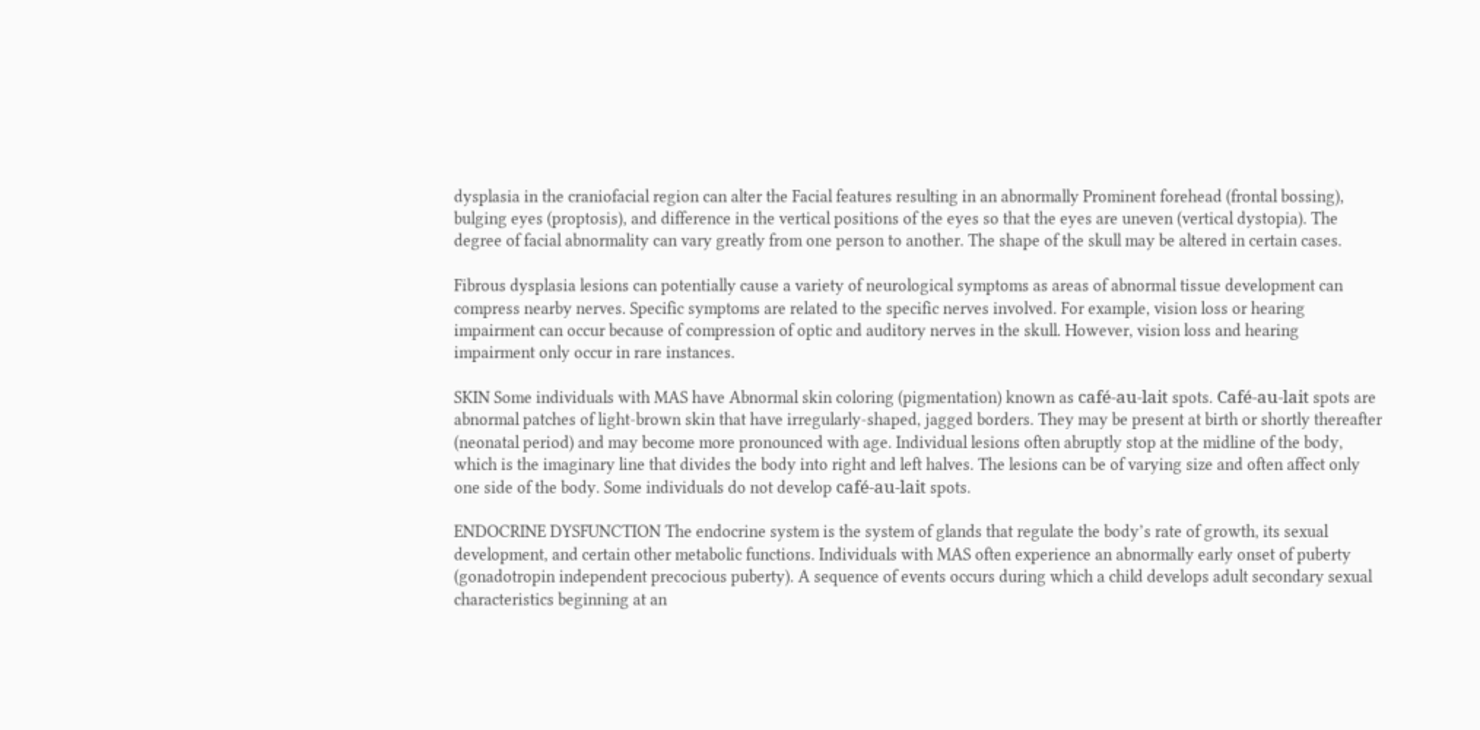dysplasia in the craniofacial region can alter the Facial features resulting in an abnormally Prominent forehead (frontal bossing), bulging eyes (proptosis), and difference in the vertical positions of the eyes so that the eyes are uneven (vertical dystopia). The degree of facial abnormality can vary greatly from one person to another. The shape of the skull may be altered in certain cases.

Fibrous dysplasia lesions can potentially cause a variety of neurological symptoms as areas of abnormal tissue development can compress nearby nerves. Specific symptoms are related to the specific nerves involved. For example, vision loss or hearing impairment can occur because of compression of optic and auditory nerves in the skull. However, vision loss and hearing impairment only occur in rare instances.

SKIN Some individuals with MAS have Abnormal skin coloring (pigmentation) known as café-au-lait spots. Café-au-lait spots are abnormal patches of light-brown skin that have irregularly-shaped, jagged borders. They may be present at birth or shortly thereafter (neonatal period) and may become more pronounced with age. Individual lesions often abruptly stop at the midline of the body, which is the imaginary line that divides the body into right and left halves. The lesions can be of varying size and often affect only one side of the body. Some individuals do not develop café-au-lait spots.

ENDOCRINE DYSFUNCTION The endocrine system is the system of glands that regulate the body’s rate of growth, its sexual development, and certain other metabolic functions. Individuals with MAS often experience an abnormally early onset of puberty (gonadotropin independent precocious puberty). A sequence of events occurs during which a child develops adult secondary sexual characteristics beginning at an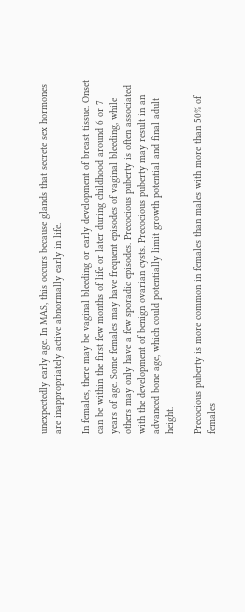unexpectedly early age. In MAS, this occurs because glands that secrete sex hormones are inappropriately active abnormally early in life.

In females, there may be vaginal bleeding or early development of breast tissue. Onset can be within the first few months of life or later during childhood around 6 or 7 years of age. Some females may have frequent episodes of vaginal bleeding, while others may only have a few sporadic episodes. Precocious puberty is often associated with the development of benign ovarian cysts. Precocious puberty may result in an advanced bone age, which could potentially limit growth potential and final adult height.

Precocious puberty is more common in females than males with more than 50% of females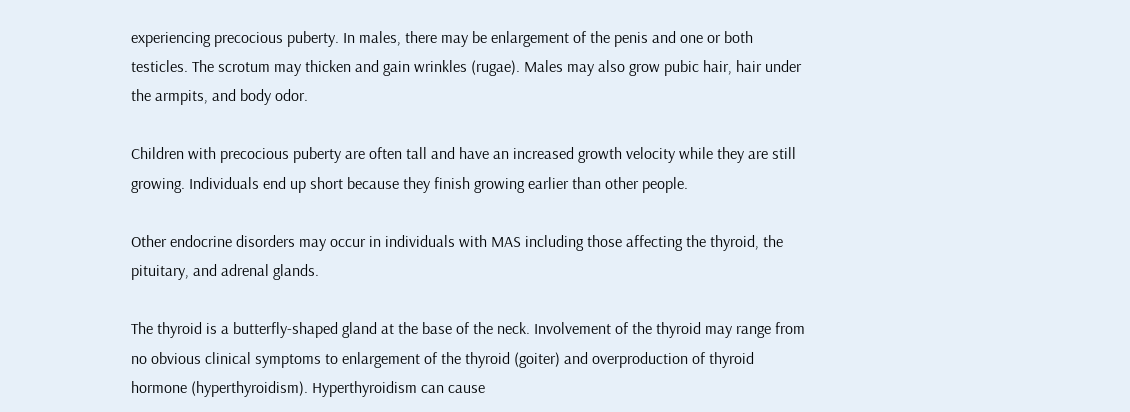experiencing precocious puberty. In males, there may be enlargement of the penis and one or both testicles. The scrotum may thicken and gain wrinkles (rugae). Males may also grow pubic hair, hair under the armpits, and body odor.

Children with precocious puberty are often tall and have an increased growth velocity while they are still growing. Individuals end up short because they finish growing earlier than other people.

Other endocrine disorders may occur in individuals with MAS including those affecting the thyroid, the pituitary, and adrenal glands.

The thyroid is a butterfly-shaped gland at the base of the neck. Involvement of the thyroid may range from no obvious clinical symptoms to enlargement of the thyroid (goiter) and overproduction of thyroid hormone (hyperthyroidism). Hyperthyroidism can cause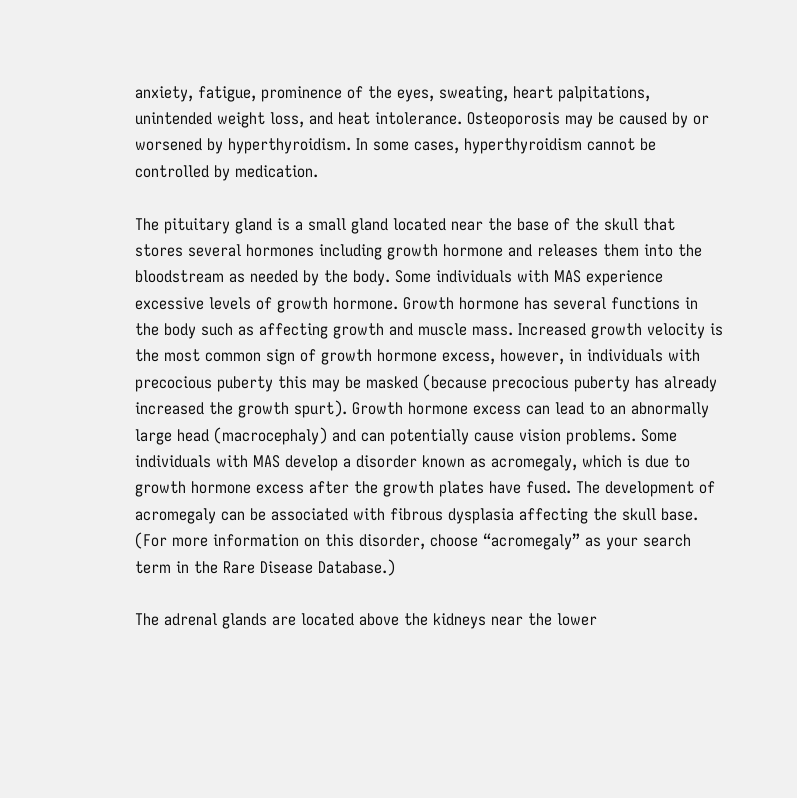anxiety, fatigue, prominence of the eyes, sweating, heart palpitations, unintended weight loss, and heat intolerance. Osteoporosis may be caused by or worsened by hyperthyroidism. In some cases, hyperthyroidism cannot be controlled by medication.

The pituitary gland is a small gland located near the base of the skull that stores several hormones including growth hormone and releases them into the bloodstream as needed by the body. Some individuals with MAS experience excessive levels of growth hormone. Growth hormone has several functions in the body such as affecting growth and muscle mass. Increased growth velocity is the most common sign of growth hormone excess, however, in individuals with precocious puberty this may be masked (because precocious puberty has already increased the growth spurt). Growth hormone excess can lead to an abnormally large head (macrocephaly) and can potentially cause vision problems. Some individuals with MAS develop a disorder known as acromegaly, which is due to growth hormone excess after the growth plates have fused. The development of acromegaly can be associated with fibrous dysplasia affecting the skull base. (For more information on this disorder, choose “acromegaly” as your search term in the Rare Disease Database.)

The adrenal glands are located above the kidneys near the lower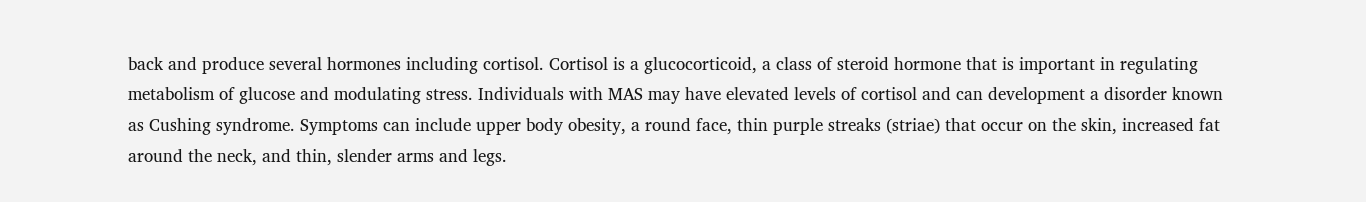back and produce several hormones including cortisol. Cortisol is a glucocorticoid, a class of steroid hormone that is important in regulating metabolism of glucose and modulating stress. Individuals with MAS may have elevated levels of cortisol and can development a disorder known as Cushing syndrome. Symptoms can include upper body obesity, a round face, thin purple streaks (striae) that occur on the skin, increased fat around the neck, and thin, slender arms and legs.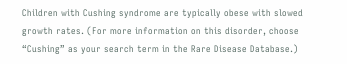Children with Cushing syndrome are typically obese with slowed growth rates. (For more information on this disorder, choose “Cushing” as your search term in the Rare Disease Database.)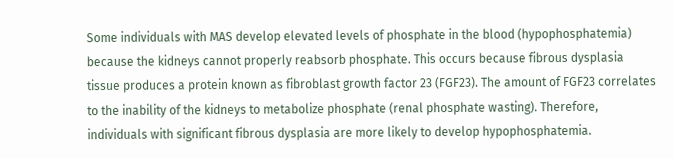Some individuals with MAS develop elevated levels of phosphate in the blood (hypophosphatemia) because the kidneys cannot properly reabsorb phosphate. This occurs because fibrous dysplasia tissue produces a protein known as fibroblast growth factor 23 (FGF23). The amount of FGF23 correlates to the inability of the kidneys to metabolize phosphate (renal phosphate wasting). Therefore, individuals with significant fibrous dysplasia are more likely to develop hypophosphatemia.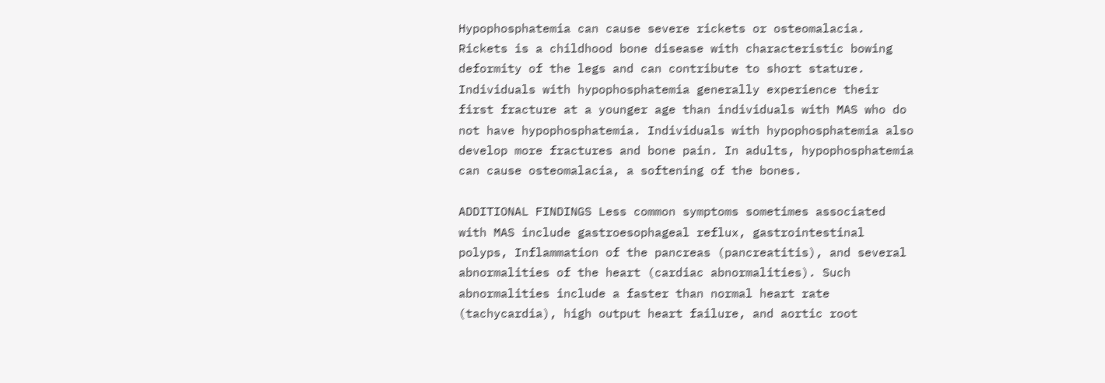Hypophosphatemia can cause severe rickets or osteomalacia. Rickets is a childhood bone disease with characteristic bowing deformity of the legs and can contribute to short stature. Individuals with hypophosphatemia generally experience their first fracture at a younger age than individuals with MAS who do not have hypophosphatemia. Individuals with hypophosphatemia also develop more fractures and bone pain. In adults, hypophosphatemia can cause osteomalacia, a softening of the bones.

ADDITIONAL FINDINGS Less common symptoms sometimes associated with MAS include gastroesophageal reflux, gastrointestinal polyps, Inflammation of the pancreas (pancreatitis), and several abnormalities of the heart (cardiac abnormalities). Such abnormalities include a faster than normal heart rate (tachycardia), high output heart failure, and aortic root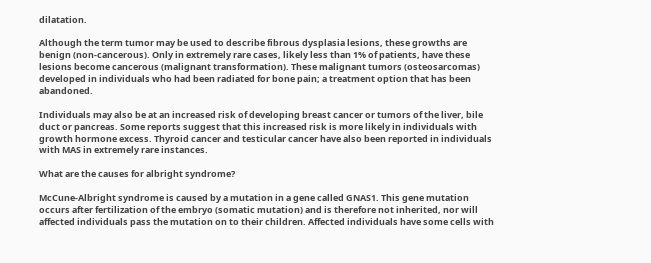dilatation.

Although the term tumor may be used to describe fibrous dysplasia lesions, these growths are benign (non-cancerous). Only in extremely rare cases, likely less than 1% of patients, have these lesions become cancerous (malignant transformation). These malignant tumors (osteosarcomas) developed in individuals who had been radiated for bone pain; a treatment option that has been abandoned.

Individuals may also be at an increased risk of developing breast cancer or tumors of the liver, bile duct or pancreas. Some reports suggest that this increased risk is more likely in individuals with growth hormone excess. Thyroid cancer and testicular cancer have also been reported in individuals with MAS in extremely rare instances.

What are the causes for albright syndrome?

McCune-Albright syndrome is caused by a mutation in a gene called GNAS1. This gene mutation occurs after fertilization of the embryo (somatic mutation) and is therefore not inherited, nor will affected individuals pass the mutation on to their children. Affected individuals have some cells with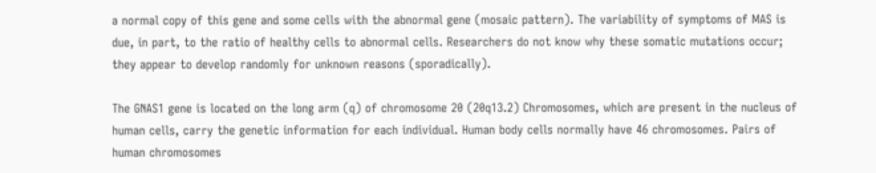a normal copy of this gene and some cells with the abnormal gene (mosaic pattern). The variability of symptoms of MAS is due, in part, to the ratio of healthy cells to abnormal cells. Researchers do not know why these somatic mutations occur; they appear to develop randomly for unknown reasons (sporadically).

The GNAS1 gene is located on the long arm (q) of chromosome 20 (20q13.2) Chromosomes, which are present in the nucleus of human cells, carry the genetic information for each individual. Human body cells normally have 46 chromosomes. Pairs of human chromosomes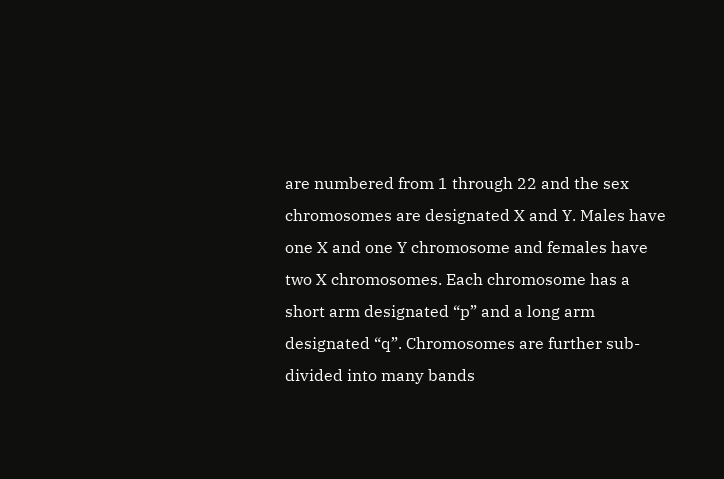are numbered from 1 through 22 and the sex chromosomes are designated X and Y. Males have one X and one Y chromosome and females have two X chromosomes. Each chromosome has a short arm designated “p” and a long arm designated “q”. Chromosomes are further sub-divided into many bands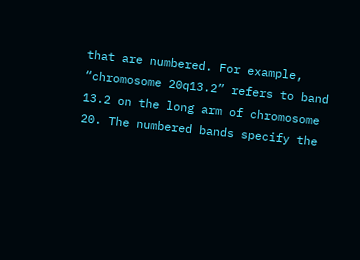that are numbered. For example, “chromosome 20q13.2” refers to band 13.2 on the long arm of chromosome 20. The numbered bands specify the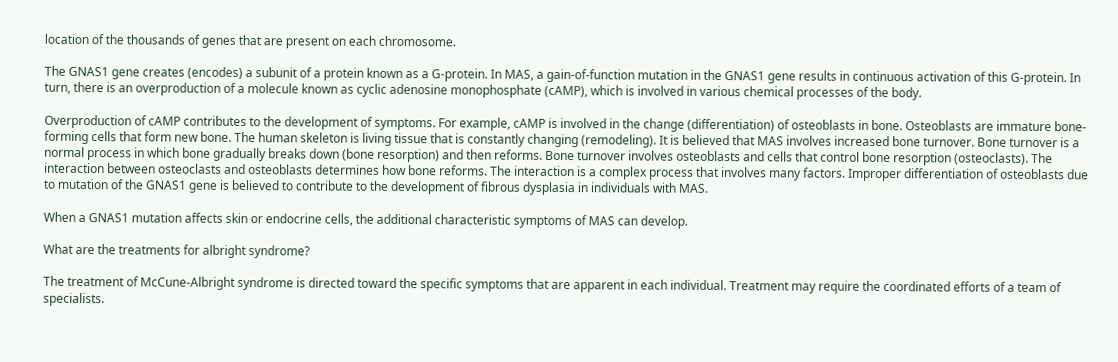location of the thousands of genes that are present on each chromosome.

The GNAS1 gene creates (encodes) a subunit of a protein known as a G-protein. In MAS, a gain-of-function mutation in the GNAS1 gene results in continuous activation of this G-protein. In turn, there is an overproduction of a molecule known as cyclic adenosine monophosphate (cAMP), which is involved in various chemical processes of the body.

Overproduction of cAMP contributes to the development of symptoms. For example, cAMP is involved in the change (differentiation) of osteoblasts in bone. Osteoblasts are immature bone-forming cells that form new bone. The human skeleton is living tissue that is constantly changing (remodeling). It is believed that MAS involves increased bone turnover. Bone turnover is a normal process in which bone gradually breaks down (bone resorption) and then reforms. Bone turnover involves osteoblasts and cells that control bone resorption (osteoclasts). The interaction between osteoclasts and osteoblasts determines how bone reforms. The interaction is a complex process that involves many factors. Improper differentiation of osteoblasts due to mutation of the GNAS1 gene is believed to contribute to the development of fibrous dysplasia in individuals with MAS.

When a GNAS1 mutation affects skin or endocrine cells, the additional characteristic symptoms of MAS can develop.

What are the treatments for albright syndrome?

The treatment of McCune-Albright syndrome is directed toward the specific symptoms that are apparent in each individual. Treatment may require the coordinated efforts of a team of specialists.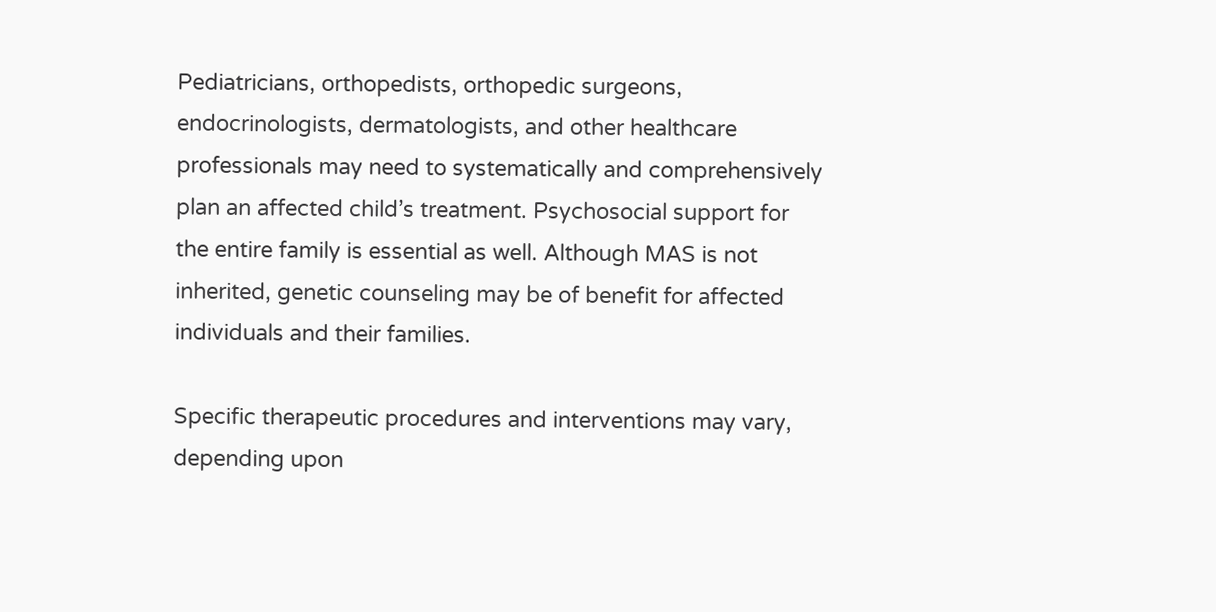Pediatricians, orthopedists, orthopedic surgeons, endocrinologists, dermatologists, and other healthcare professionals may need to systematically and comprehensively plan an affected child’s treatment. Psychosocial support for the entire family is essential as well. Although MAS is not inherited, genetic counseling may be of benefit for affected individuals and their families.

Specific therapeutic procedures and interventions may vary, depending upon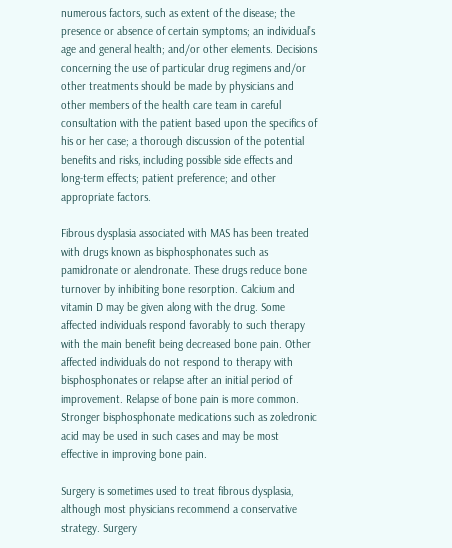numerous factors, such as extent of the disease; the presence or absence of certain symptoms; an individual’s age and general health; and/or other elements. Decisions concerning the use of particular drug regimens and/or other treatments should be made by physicians and other members of the health care team in careful consultation with the patient based upon the specifics of his or her case; a thorough discussion of the potential benefits and risks, including possible side effects and long-term effects; patient preference; and other appropriate factors.

Fibrous dysplasia associated with MAS has been treated with drugs known as bisphosphonates such as pamidronate or alendronate. These drugs reduce bone turnover by inhibiting bone resorption. Calcium and vitamin D may be given along with the drug. Some affected individuals respond favorably to such therapy with the main benefit being decreased bone pain. Other affected individuals do not respond to therapy with bisphosphonates or relapse after an initial period of improvement. Relapse of bone pain is more common. Stronger bisphosphonate medications such as zoledronic acid may be used in such cases and may be most effective in improving bone pain.

Surgery is sometimes used to treat fibrous dysplasia, although most physicians recommend a conservative strategy. Surgery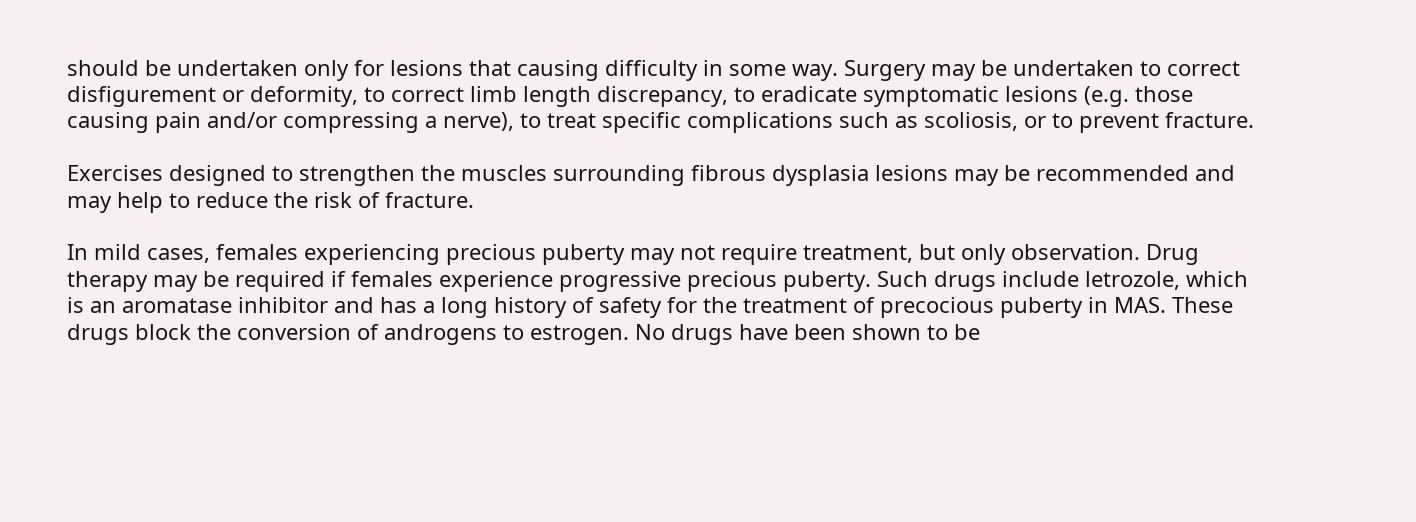should be undertaken only for lesions that causing difficulty in some way. Surgery may be undertaken to correct disfigurement or deformity, to correct limb length discrepancy, to eradicate symptomatic lesions (e.g. those causing pain and/or compressing a nerve), to treat specific complications such as scoliosis, or to prevent fracture.

Exercises designed to strengthen the muscles surrounding fibrous dysplasia lesions may be recommended and may help to reduce the risk of fracture.

In mild cases, females experiencing precious puberty may not require treatment, but only observation. Drug therapy may be required if females experience progressive precious puberty. Such drugs include letrozole, which is an aromatase inhibitor and has a long history of safety for the treatment of precocious puberty in MAS. These drugs block the conversion of androgens to estrogen. No drugs have been shown to be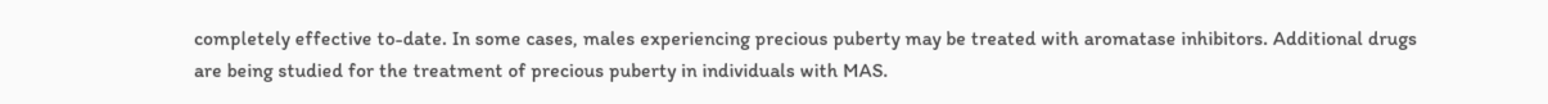completely effective to-date. In some cases, males experiencing precious puberty may be treated with aromatase inhibitors. Additional drugs are being studied for the treatment of precious puberty in individuals with MAS.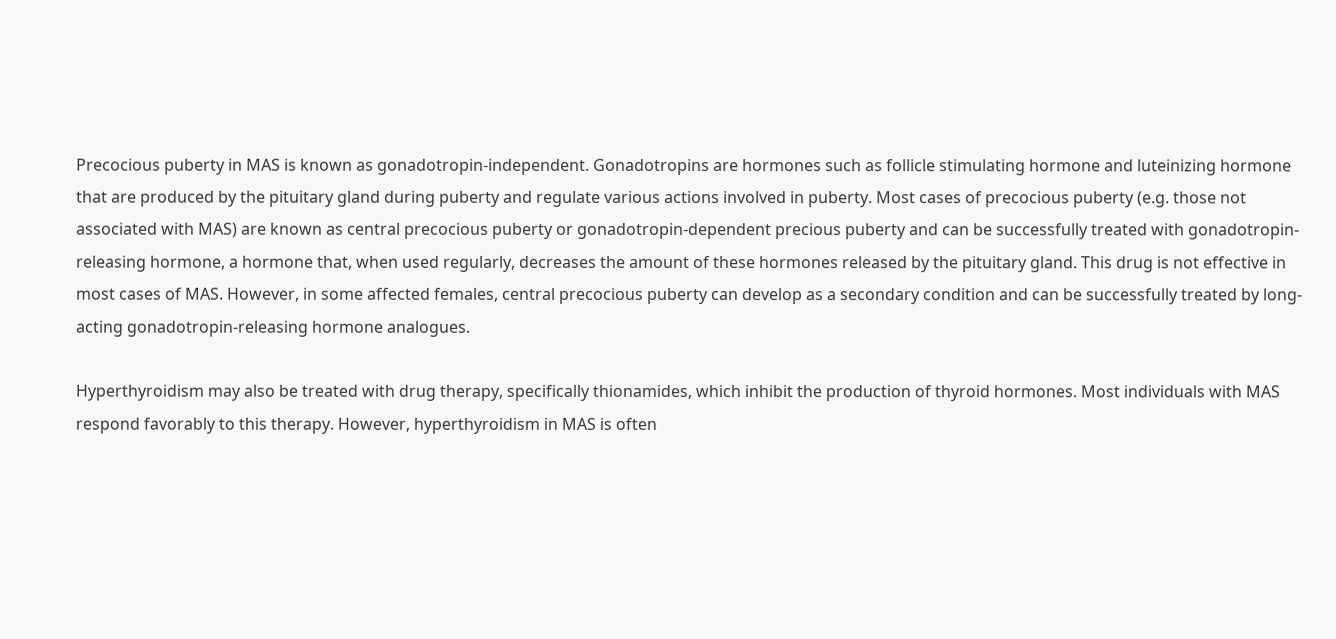Precocious puberty in MAS is known as gonadotropin-independent. Gonadotropins are hormones such as follicle stimulating hormone and luteinizing hormone that are produced by the pituitary gland during puberty and regulate various actions involved in puberty. Most cases of precocious puberty (e.g. those not associated with MAS) are known as central precocious puberty or gonadotropin-dependent precious puberty and can be successfully treated with gonadotropin-releasing hormone, a hormone that, when used regularly, decreases the amount of these hormones released by the pituitary gland. This drug is not effective in most cases of MAS. However, in some affected females, central precocious puberty can develop as a secondary condition and can be successfully treated by long-acting gonadotropin-releasing hormone analogues.

Hyperthyroidism may also be treated with drug therapy, specifically thionamides, which inhibit the production of thyroid hormones. Most individuals with MAS respond favorably to this therapy. However, hyperthyroidism in MAS is often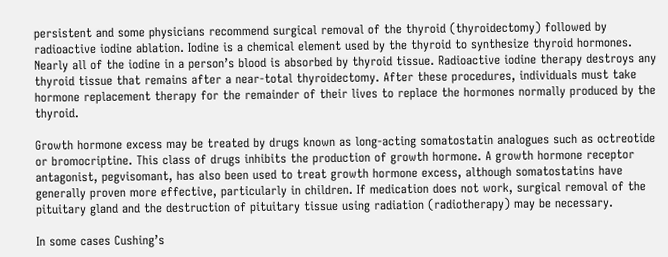persistent and some physicians recommend surgical removal of the thyroid (thyroidectomy) followed by radioactive iodine ablation. Iodine is a chemical element used by the thyroid to synthesize thyroid hormones. Nearly all of the iodine in a person’s blood is absorbed by thyroid tissue. Radioactive iodine therapy destroys any thyroid tissue that remains after a near-total thyroidectomy. After these procedures, individuals must take hormone replacement therapy for the remainder of their lives to replace the hormones normally produced by the thyroid.

Growth hormone excess may be treated by drugs known as long-acting somatostatin analogues such as octreotide or bromocriptine. This class of drugs inhibits the production of growth hormone. A growth hormone receptor antagonist, pegvisomant, has also been used to treat growth hormone excess, although somatostatins have generally proven more effective, particularly in children. If medication does not work, surgical removal of the pituitary gland and the destruction of pituitary tissue using radiation (radiotherapy) may be necessary.

In some cases Cushing’s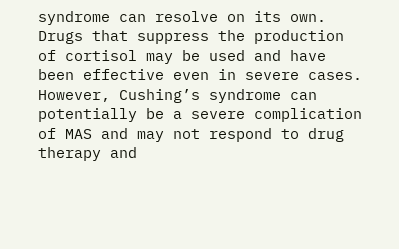syndrome can resolve on its own. Drugs that suppress the production of cortisol may be used and have been effective even in severe cases. However, Cushing’s syndrome can potentially be a severe complication of MAS and may not respond to drug therapy and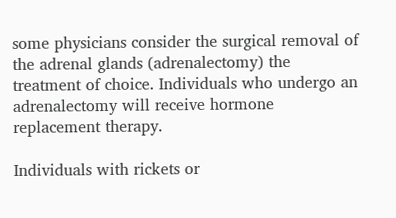some physicians consider the surgical removal of the adrenal glands (adrenalectomy) the treatment of choice. Individuals who undergo an adrenalectomy will receive hormone replacement therapy.

Individuals with rickets or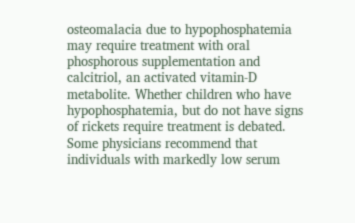osteomalacia due to hypophosphatemia may require treatment with oral phosphorous supplementation and calcitriol, an activated vitamin-D metabolite. Whether children who have hypophosphatemia, but do not have signs of rickets require treatment is debated. Some physicians recommend that individuals with markedly low serum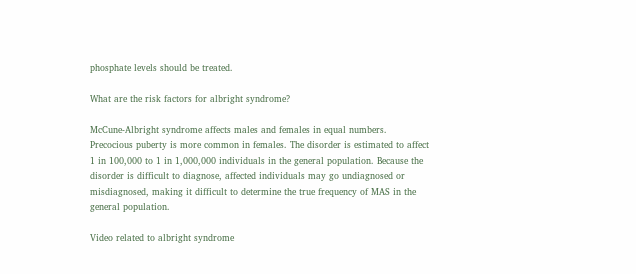phosphate levels should be treated.

What are the risk factors for albright syndrome?

McCune-Albright syndrome affects males and females in equal numbers. Precocious puberty is more common in females. The disorder is estimated to affect 1 in 100,000 to 1 in 1,000,000 individuals in the general population. Because the disorder is difficult to diagnose, affected individuals may go undiagnosed or misdiagnosed, making it difficult to determine the true frequency of MAS in the general population.

Video related to albright syndrome